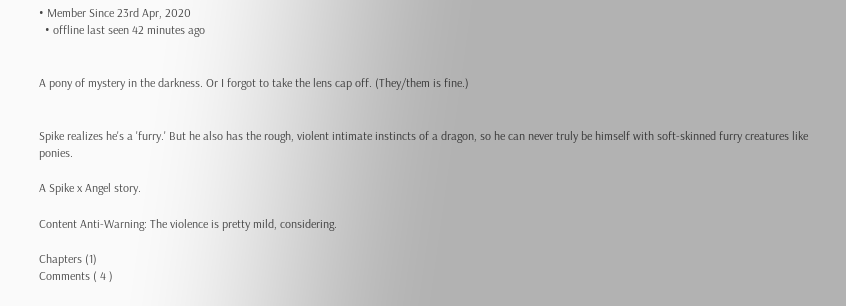• Member Since 23rd Apr, 2020
  • offline last seen 42 minutes ago


A pony of mystery in the darkness. Or I forgot to take the lens cap off. (They/them is fine.)


Spike realizes he's a 'furry.' But he also has the rough, violent intimate instincts of a dragon, so he can never truly be himself with soft-skinned furry creatures like ponies.

A Spike x Angel story.

Content Anti-Warning: The violence is pretty mild, considering.

Chapters (1)
Comments ( 4 )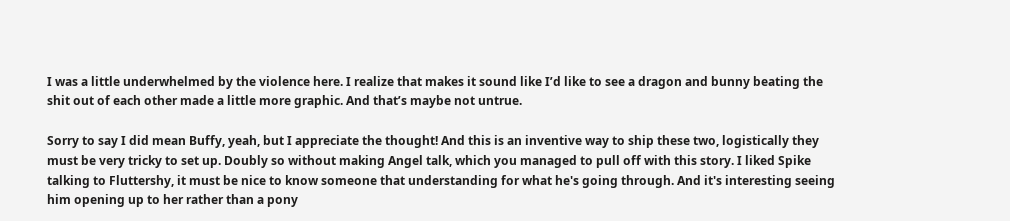I was a little underwhelmed by the violence here. I realize that makes it sound like I’d like to see a dragon and bunny beating the shit out of each other made a little more graphic. And that’s maybe not untrue.

Sorry to say I did mean Buffy, yeah, but I appreciate the thought! And this is an inventive way to ship these two, logistically they must be very tricky to set up. Doubly so without making Angel talk, which you managed to pull off with this story. I liked Spike talking to Fluttershy, it must be nice to know someone that understanding for what he's going through. And it's interesting seeing him opening up to her rather than a pony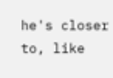he's closer to, like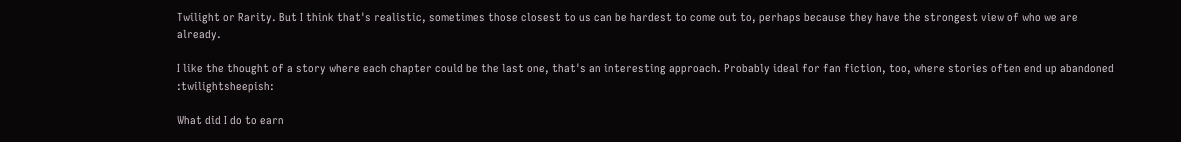Twilight or Rarity. But I think that's realistic, sometimes those closest to us can be hardest to come out to, perhaps because they have the strongest view of who we are already.

I like the thought of a story where each chapter could be the last one, that's an interesting approach. Probably ideal for fan fiction, too, where stories often end up abandoned :twilightsheepish:

What did I do to earn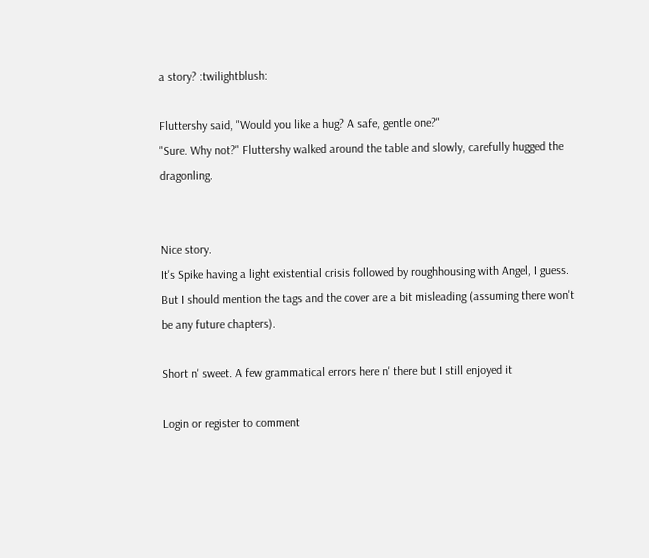a story? :twilightblush:

Fluttershy said, "Would you like a hug? A safe, gentle one?"
"Sure. Why not?" Fluttershy walked around the table and slowly, carefully hugged the dragonling.


Nice story.
It's Spike having a light existential crisis followed by roughhousing with Angel, I guess.
But I should mention the tags and the cover are a bit misleading (assuming there won't be any future chapters).

Short n' sweet. A few grammatical errors here n' there but I still enjoyed it

Login or register to comment